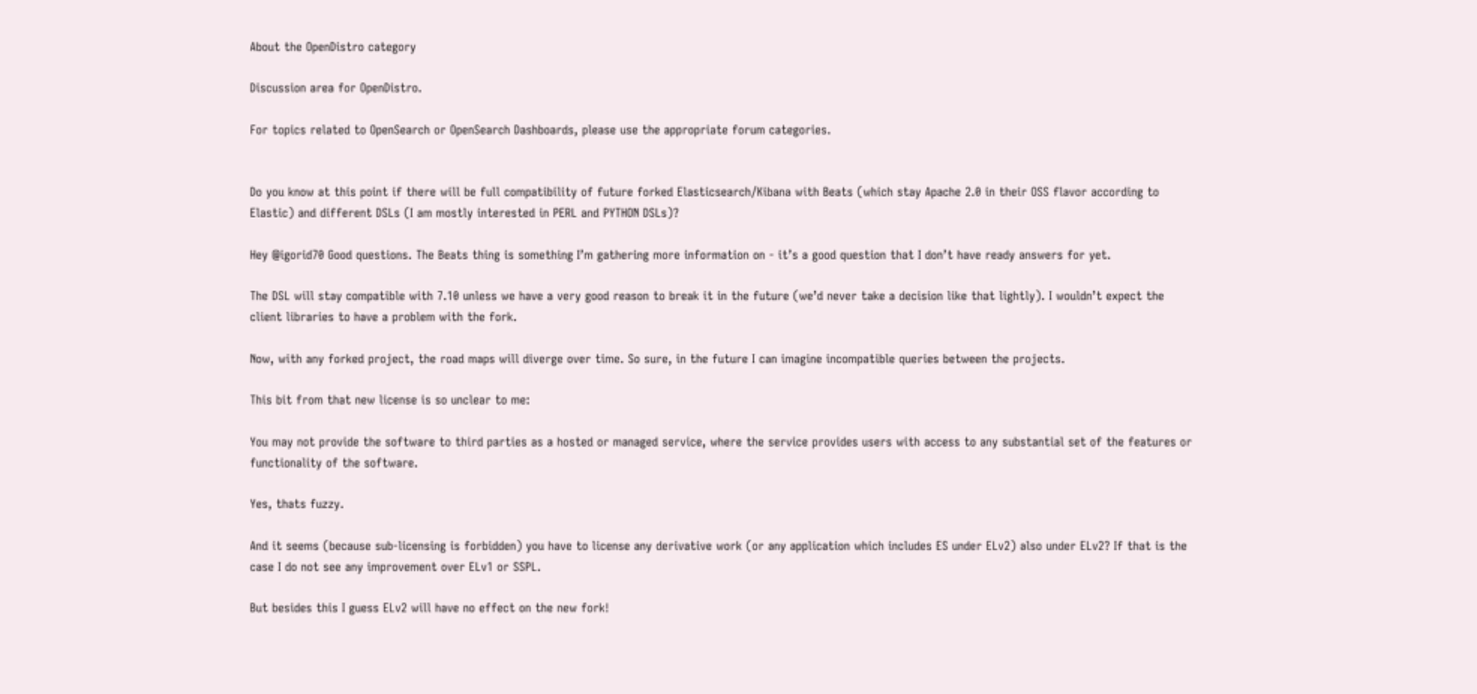About the OpenDistro category

Discussion area for OpenDistro.

For topics related to OpenSearch or OpenSearch Dashboards, please use the appropriate forum categories.


Do you know at this point if there will be full compatibility of future forked Elasticsearch/Kibana with Beats (which stay Apache 2.0 in their OSS flavor according to Elastic) and different DSLs (I am mostly interested in PERL and PYTHON DSLs)?

Hey @igorid70 Good questions. The Beats thing is something I’m gathering more information on - it’s a good question that I don’t have ready answers for yet.

The DSL will stay compatible with 7.10 unless we have a very good reason to break it in the future (we’d never take a decision like that lightly). I wouldn’t expect the client libraries to have a problem with the fork.

Now, with any forked project, the road maps will diverge over time. So sure, in the future I can imagine incompatible queries between the projects.

This bit from that new license is so unclear to me:

You may not provide the software to third parties as a hosted or managed service, where the service provides users with access to any substantial set of the features or functionality of the software.

Yes, thats fuzzy.

And it seems (because sub-licensing is forbidden) you have to license any derivative work (or any application which includes ES under ELv2) also under ELv2? If that is the case I do not see any improvement over ELv1 or SSPL.

But besides this I guess ELv2 will have no effect on the new fork!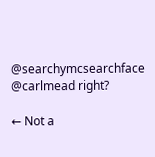@searchymcsearchface @carlmead right?

← Not a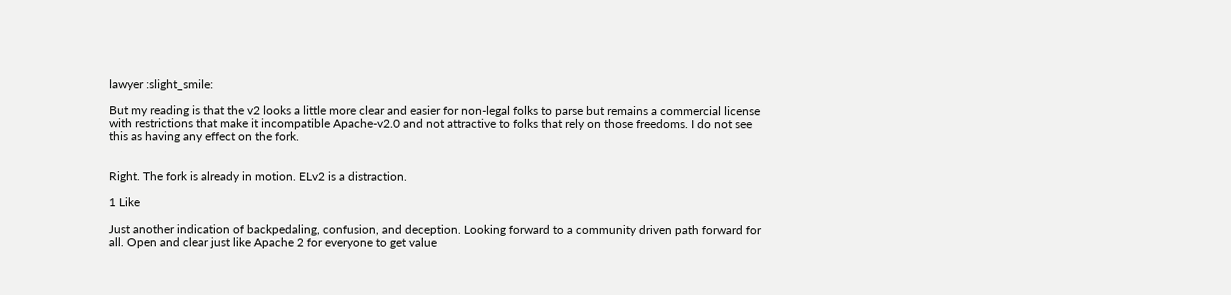lawyer :slight_smile:

But my reading is that the v2 looks a little more clear and easier for non-legal folks to parse but remains a commercial license with restrictions that make it incompatible Apache-v2.0 and not attractive to folks that rely on those freedoms. I do not see this as having any effect on the fork.


Right. The fork is already in motion. ELv2 is a distraction.

1 Like

Just another indication of backpedaling, confusion, and deception. Looking forward to a community driven path forward for all. Open and clear just like Apache 2 for everyone to get value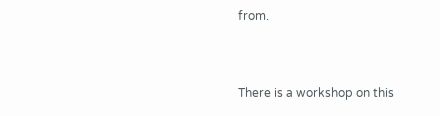from.


There is a workshop on this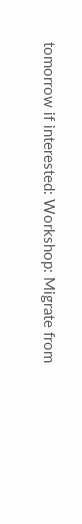tomorrow if interested: Workshop: Migrate from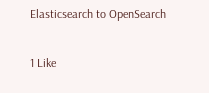Elasticsearch to OpenSearch

1 Like